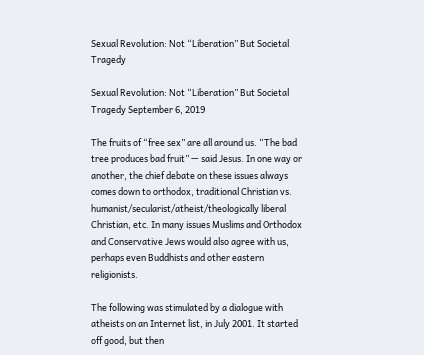Sexual Revolution: Not “Liberation” But Societal Tragedy

Sexual Revolution: Not “Liberation” But Societal Tragedy September 6, 2019

The fruits of “free sex” are all around us. “The bad tree produces bad fruit” — said Jesus. In one way or another, the chief debate on these issues always comes down to orthodox, traditional Christian vs. humanist/secularist/atheist/theologically liberal Christian, etc. In many issues Muslims and Orthodox and Conservative Jews would also agree with us, perhaps even Buddhists and other eastern religionists.

The following was stimulated by a dialogue with atheists on an Internet list, in July 2001. It started off good, but then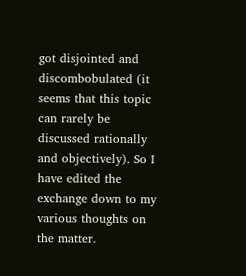got disjointed and discombobulated (it seems that this topic can rarely be discussed rationally and objectively). So I have edited the exchange down to my various thoughts on the matter.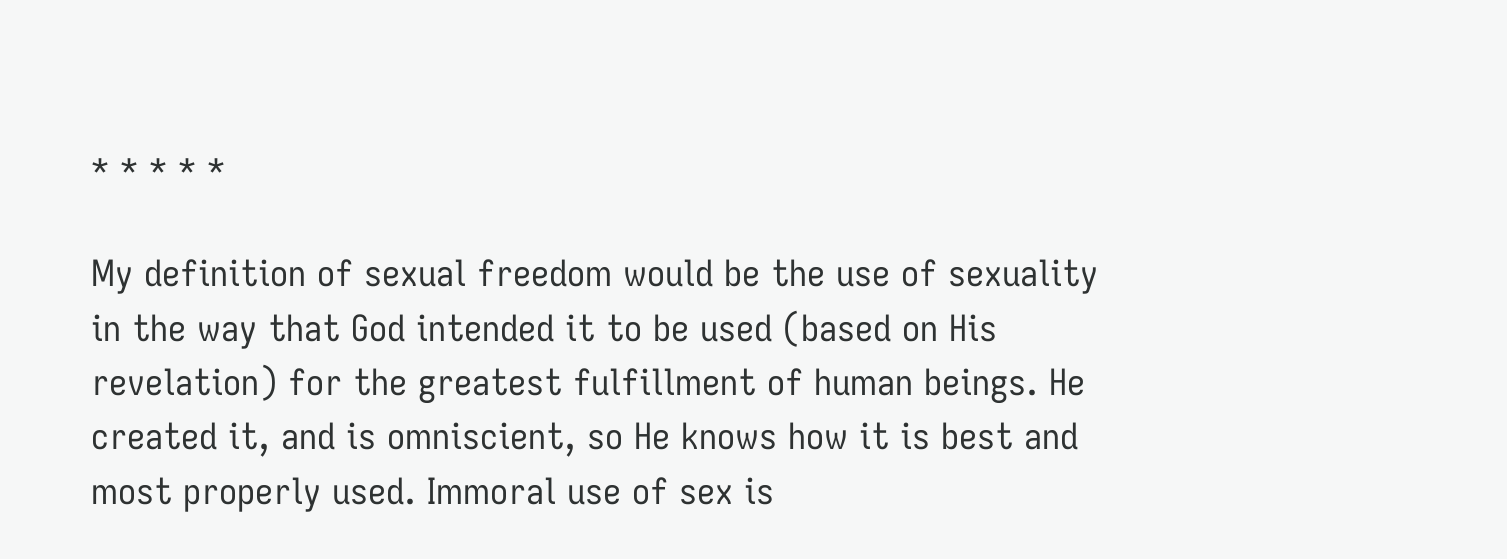* * * * *

My definition of sexual freedom would be the use of sexuality in the way that God intended it to be used (based on His revelation) for the greatest fulfillment of human beings. He created it, and is omniscient, so He knows how it is best and most properly used. Immoral use of sex is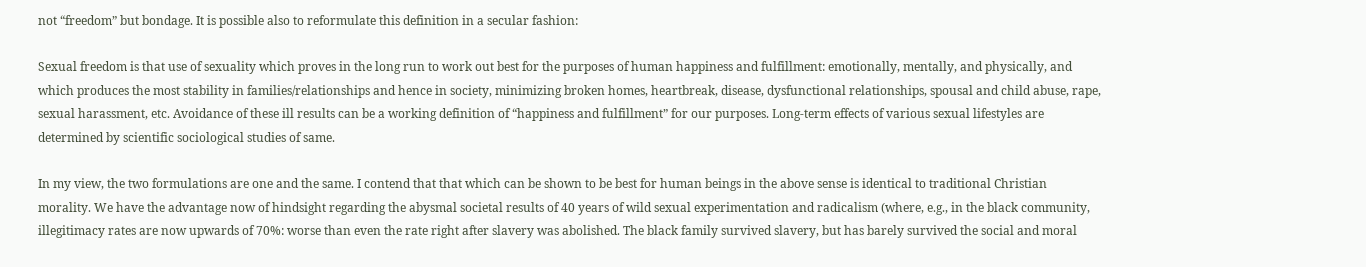not “freedom” but bondage. It is possible also to reformulate this definition in a secular fashion:

Sexual freedom is that use of sexuality which proves in the long run to work out best for the purposes of human happiness and fulfillment: emotionally, mentally, and physically, and which produces the most stability in families/relationships and hence in society, minimizing broken homes, heartbreak, disease, dysfunctional relationships, spousal and child abuse, rape, sexual harassment, etc. Avoidance of these ill results can be a working definition of “happiness and fulfillment” for our purposes. Long-term effects of various sexual lifestyles are determined by scientific sociological studies of same.

In my view, the two formulations are one and the same. I contend that that which can be shown to be best for human beings in the above sense is identical to traditional Christian morality. We have the advantage now of hindsight regarding the abysmal societal results of 40 years of wild sexual experimentation and radicalism (where, e.g., in the black community, illegitimacy rates are now upwards of 70%: worse than even the rate right after slavery was abolished. The black family survived slavery, but has barely survived the social and moral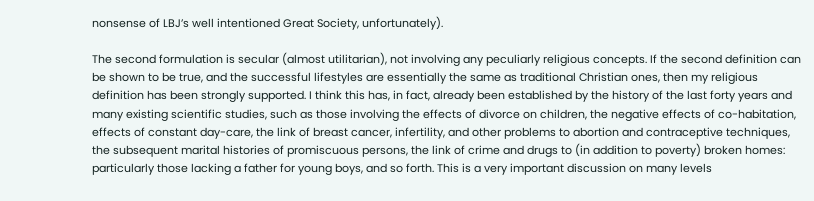nonsense of LBJ’s well intentioned Great Society, unfortunately).

The second formulation is secular (almost utilitarian), not involving any peculiarly religious concepts. If the second definition can be shown to be true, and the successful lifestyles are essentially the same as traditional Christian ones, then my religious definition has been strongly supported. I think this has, in fact, already been established by the history of the last forty years and many existing scientific studies, such as those involving the effects of divorce on children, the negative effects of co-habitation, effects of constant day-care, the link of breast cancer, infertility, and other problems to abortion and contraceptive techniques, the subsequent marital histories of promiscuous persons, the link of crime and drugs to (in addition to poverty) broken homes: particularly those lacking a father for young boys, and so forth. This is a very important discussion on many levels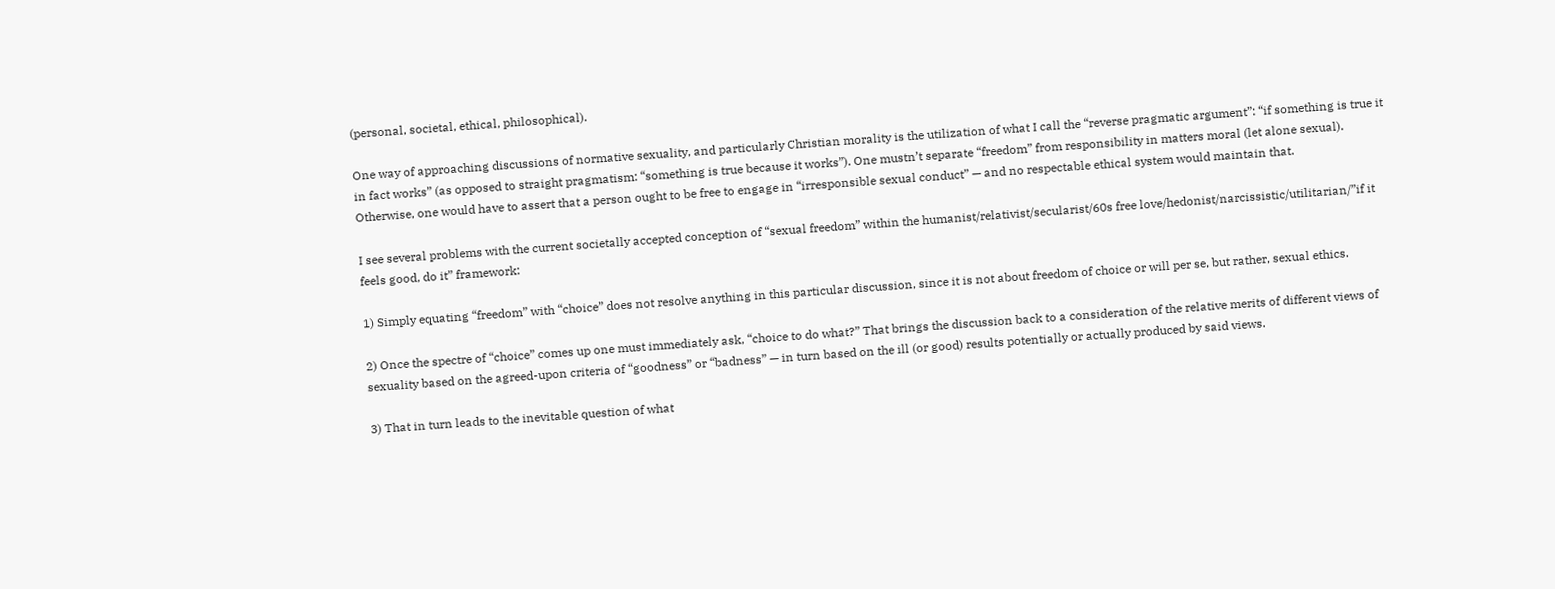(personal, societal, ethical, philosophical).

One way of approaching discussions of normative sexuality, and particularly Christian morality is the utilization of what I call the “reverse pragmatic argument”: “if something is true it in fact works” (as opposed to straight pragmatism: “something is true because it works”). One mustn’t separate “freedom” from responsibility in matters moral (let alone sexual). Otherwise, one would have to assert that a person ought to be free to engage in “irresponsible sexual conduct” — and no respectable ethical system would maintain that.

I see several problems with the current societally accepted conception of “sexual freedom” within the humanist/relativist/secularist/60s free love/hedonist/narcissistic/utilitarian/”if it feels good, do it” framework:

1) Simply equating “freedom” with “choice” does not resolve anything in this particular discussion, since it is not about freedom of choice or will per se, but rather, sexual ethics.

2) Once the spectre of “choice” comes up one must immediately ask, “choice to do what?” That brings the discussion back to a consideration of the relative merits of different views of sexuality based on the agreed-upon criteria of “goodness” or “badness” — in turn based on the ill (or good) results potentially or actually produced by said views.

3) That in turn leads to the inevitable question of what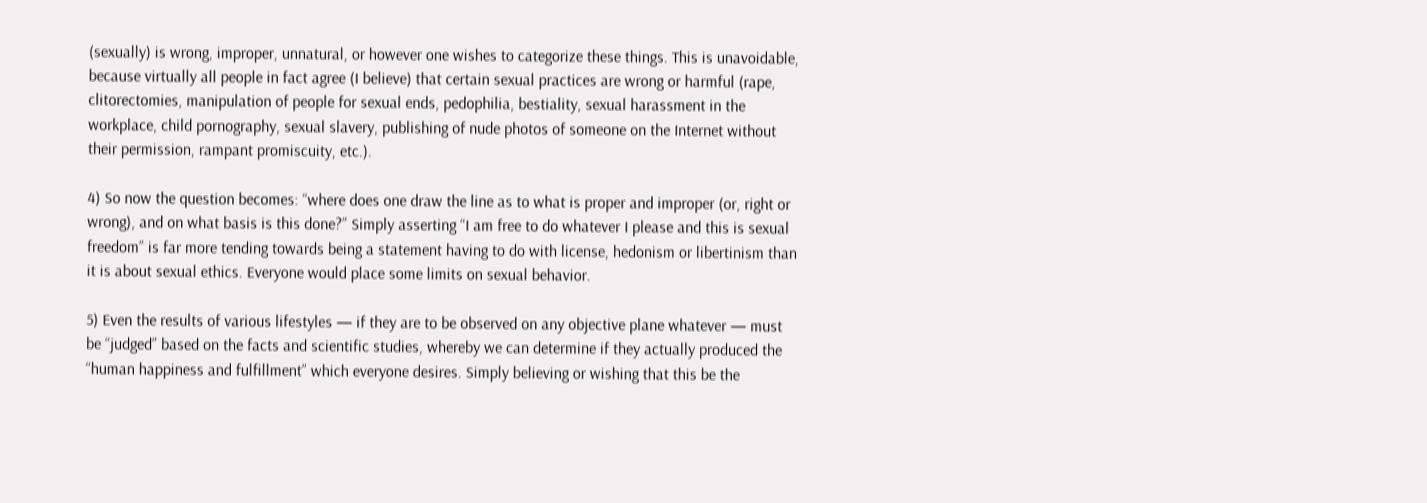(sexually) is wrong, improper, unnatural, or however one wishes to categorize these things. This is unavoidable, because virtually all people in fact agree (I believe) that certain sexual practices are wrong or harmful (rape, clitorectomies, manipulation of people for sexual ends, pedophilia, bestiality, sexual harassment in the workplace, child pornography, sexual slavery, publishing of nude photos of someone on the Internet without their permission, rampant promiscuity, etc.).

4) So now the question becomes: “where does one draw the line as to what is proper and improper (or, right or wrong), and on what basis is this done?” Simply asserting “I am free to do whatever I please and this is sexual freedom” is far more tending towards being a statement having to do with license, hedonism or libertinism than it is about sexual ethics. Everyone would place some limits on sexual behavior.

5) Even the results of various lifestyles — if they are to be observed on any objective plane whatever — must be “judged” based on the facts and scientific studies, whereby we can determine if they actually produced the “human happiness and fulfillment” which everyone desires. Simply believing or wishing that this be the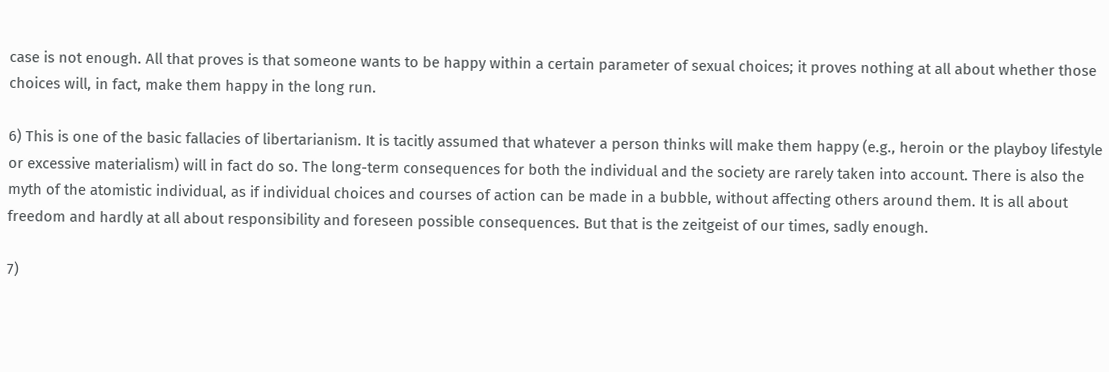case is not enough. All that proves is that someone wants to be happy within a certain parameter of sexual choices; it proves nothing at all about whether those choices will, in fact, make them happy in the long run.

6) This is one of the basic fallacies of libertarianism. It is tacitly assumed that whatever a person thinks will make them happy (e.g., heroin or the playboy lifestyle or excessive materialism) will in fact do so. The long-term consequences for both the individual and the society are rarely taken into account. There is also the myth of the atomistic individual, as if individual choices and courses of action can be made in a bubble, without affecting others around them. It is all about freedom and hardly at all about responsibility and foreseen possible consequences. But that is the zeitgeist of our times, sadly enough.

7)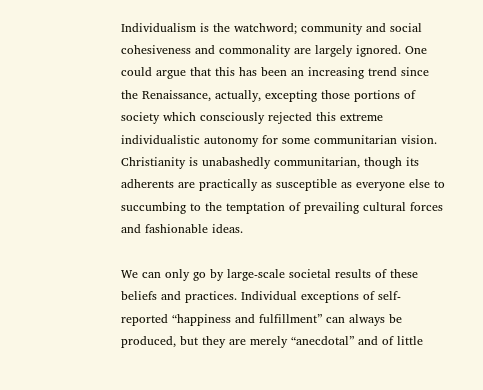Individualism is the watchword; community and social cohesiveness and commonality are largely ignored. One could argue that this has been an increasing trend since the Renaissance, actually, excepting those portions of society which consciously rejected this extreme individualistic autonomy for some communitarian vision. Christianity is unabashedly communitarian, though its adherents are practically as susceptible as everyone else to succumbing to the temptation of prevailing cultural forces and fashionable ideas.

We can only go by large-scale societal results of these beliefs and practices. Individual exceptions of self-reported “happiness and fulfillment” can always be produced, but they are merely “anecdotal” and of little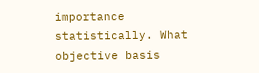importance statistically. What objective basis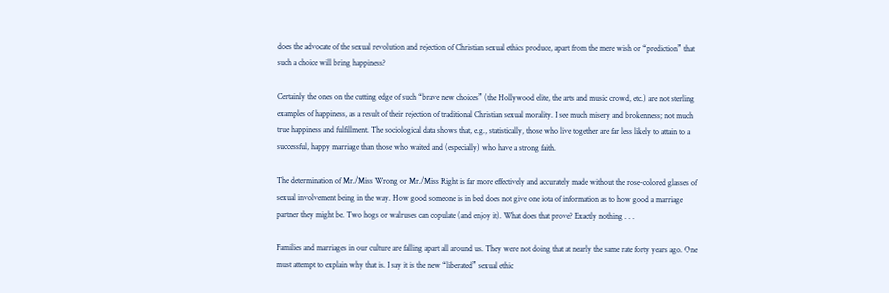does the advocate of the sexual revolution and rejection of Christian sexual ethics produce, apart from the mere wish or “prediction” that such a choice will bring happiness?

Certainly the ones on the cutting edge of such “brave new choices” (the Hollywood elite, the arts and music crowd, etc.) are not sterling examples of happiness, as a result of their rejection of traditional Christian sexual morality. I see much misery and brokenness; not much true happiness and fulfillment. The sociological data shows that, e.g., statistically, those who live together are far less likely to attain to a successful, happy marriage than those who waited and (especially) who have a strong faith.

The determination of Mr./Miss Wrong or Mr./Miss Right is far more effectively and accurately made without the rose-colored glasses of sexual involvement being in the way. How good someone is in bed does not give one iota of information as to how good a marriage partner they might be. Two hogs or walruses can copulate (and enjoy it). What does that prove? Exactly nothing . . .

Families and marriages in our culture are falling apart all around us. They were not doing that at nearly the same rate forty years ago. One must attempt to explain why that is. I say it is the new “liberated” sexual ethic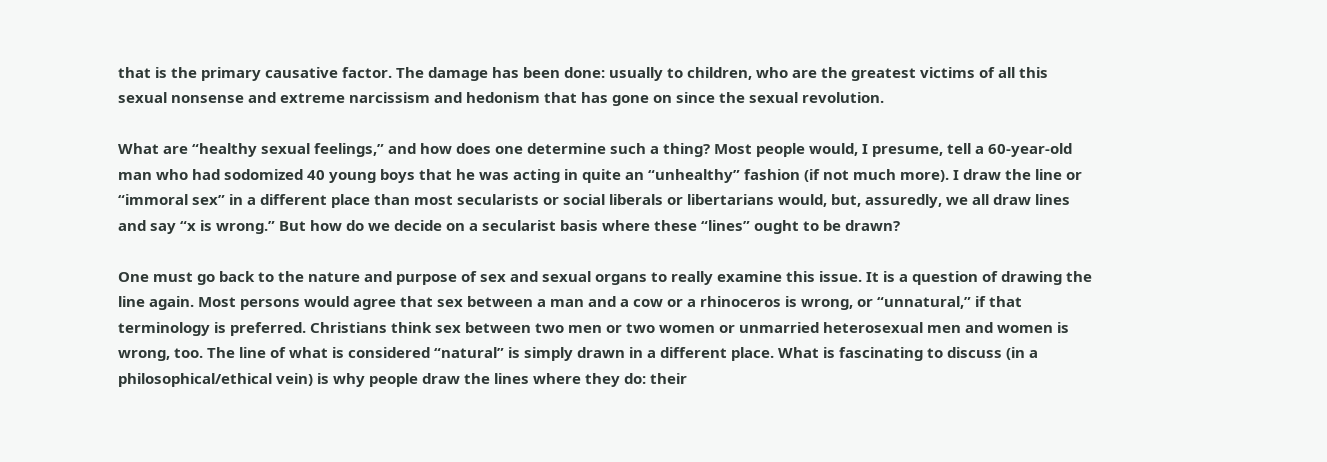that is the primary causative factor. The damage has been done: usually to children, who are the greatest victims of all this sexual nonsense and extreme narcissism and hedonism that has gone on since the sexual revolution.

What are “healthy sexual feelings,” and how does one determine such a thing? Most people would, I presume, tell a 60-year-old man who had sodomized 40 young boys that he was acting in quite an “unhealthy” fashion (if not much more). I draw the line or “immoral sex” in a different place than most secularists or social liberals or libertarians would, but, assuredly, we all draw lines and say “x is wrong.” But how do we decide on a secularist basis where these “lines” ought to be drawn?

One must go back to the nature and purpose of sex and sexual organs to really examine this issue. It is a question of drawing the line again. Most persons would agree that sex between a man and a cow or a rhinoceros is wrong, or “unnatural,” if that terminology is preferred. Christians think sex between two men or two women or unmarried heterosexual men and women is wrong, too. The line of what is considered “natural” is simply drawn in a different place. What is fascinating to discuss (in a philosophical/ethical vein) is why people draw the lines where they do: their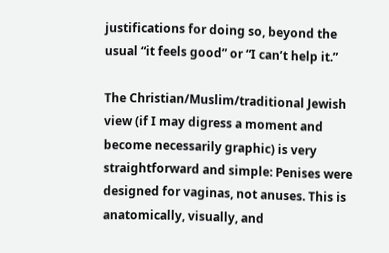justifications for doing so, beyond the usual “it feels good” or “I can’t help it.”

The Christian/Muslim/traditional Jewish view (if I may digress a moment and become necessarily graphic) is very straightforward and simple: Penises were designed for vaginas, not anuses. This is anatomically, visually, and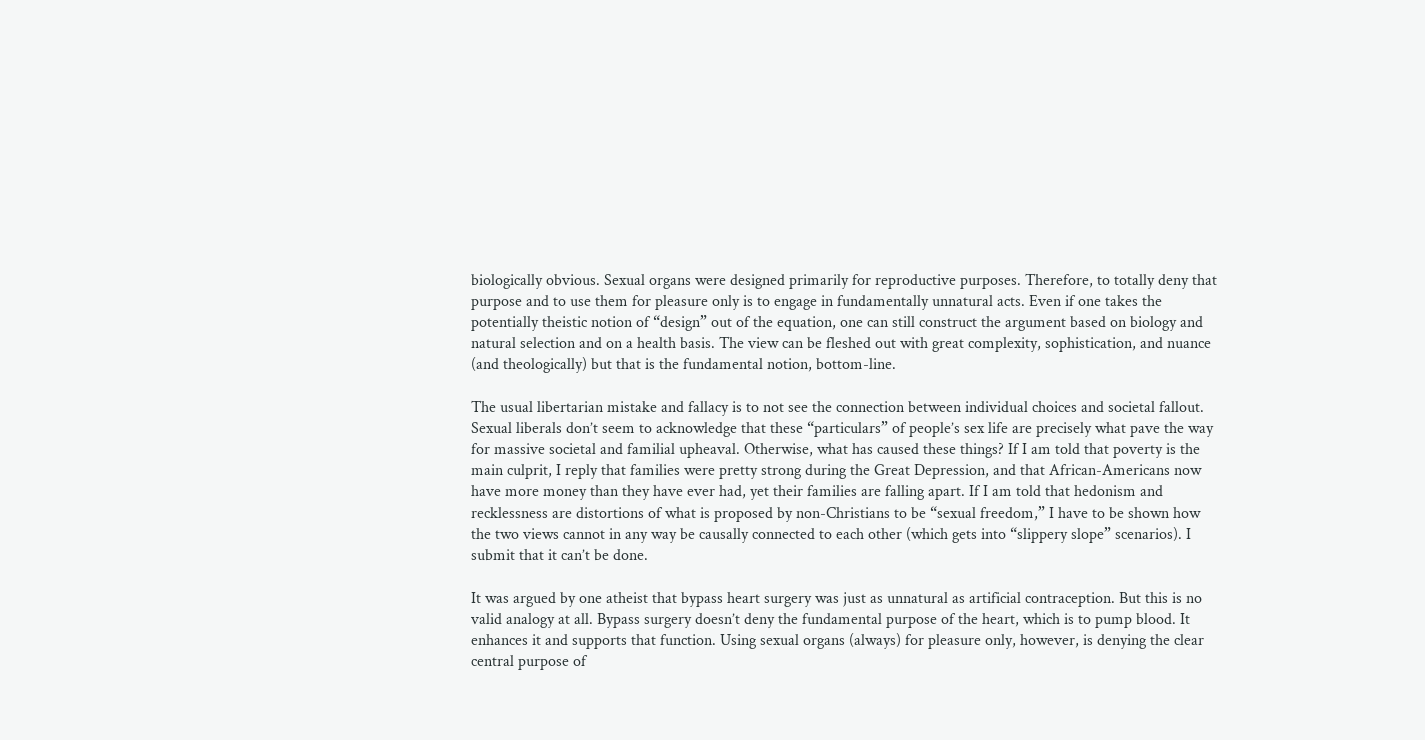biologically obvious. Sexual organs were designed primarily for reproductive purposes. Therefore, to totally deny that purpose and to use them for pleasure only is to engage in fundamentally unnatural acts. Even if one takes the potentially theistic notion of “design” out of the equation, one can still construct the argument based on biology and natural selection and on a health basis. The view can be fleshed out with great complexity, sophistication, and nuance (and theologically) but that is the fundamental notion, bottom-line.

The usual libertarian mistake and fallacy is to not see the connection between individual choices and societal fallout. Sexual liberals don’t seem to acknowledge that these “particulars” of people’s sex life are precisely what pave the way for massive societal and familial upheaval. Otherwise, what has caused these things? If I am told that poverty is the main culprit, I reply that families were pretty strong during the Great Depression, and that African-Americans now have more money than they have ever had, yet their families are falling apart. If I am told that hedonism and recklessness are distortions of what is proposed by non-Christians to be “sexual freedom,” I have to be shown how the two views cannot in any way be causally connected to each other (which gets into “slippery slope” scenarios). I submit that it can’t be done.

It was argued by one atheist that bypass heart surgery was just as unnatural as artificial contraception. But this is no valid analogy at all. Bypass surgery doesn’t deny the fundamental purpose of the heart, which is to pump blood. It enhances it and supports that function. Using sexual organs (always) for pleasure only, however, is denying the clear central purpose of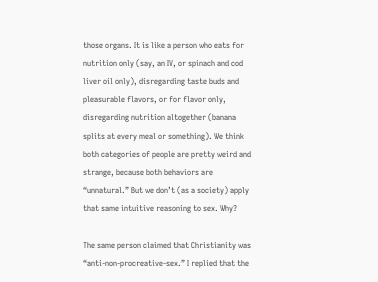those organs. It is like a person who eats for nutrition only (say, an IV, or spinach and cod liver oil only), disregarding taste buds and pleasurable flavors, or for flavor only, disregarding nutrition altogether (banana splits at every meal or something). We think both categories of people are pretty weird and strange, because both behaviors are “unnatural.” But we don’t (as a society) apply that same intuitive reasoning to sex. Why?

The same person claimed that Christianity was “anti-non-procreative-sex.” I replied that the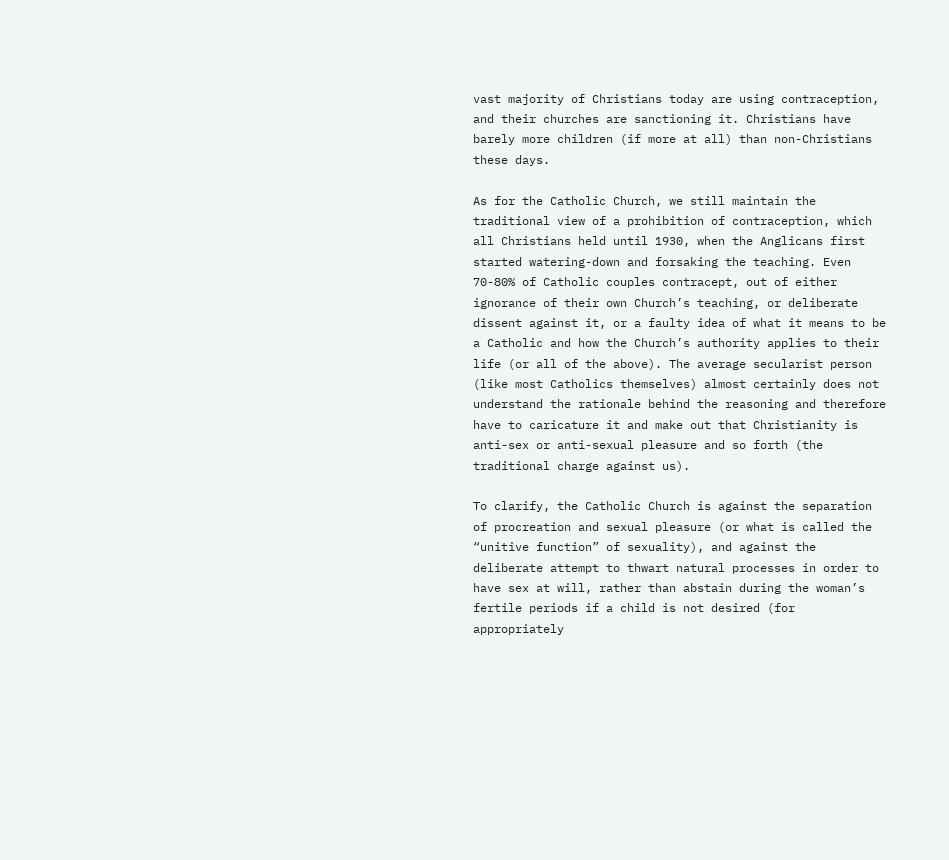vast majority of Christians today are using contraception, and their churches are sanctioning it. Christians have barely more children (if more at all) than non-Christians these days.

As for the Catholic Church, we still maintain the traditional view of a prohibition of contraception, which all Christians held until 1930, when the Anglicans first started watering-down and forsaking the teaching. Even 70-80% of Catholic couples contracept, out of either ignorance of their own Church’s teaching, or deliberate dissent against it, or a faulty idea of what it means to be a Catholic and how the Church’s authority applies to their life (or all of the above). The average secularist person (like most Catholics themselves) almost certainly does not understand the rationale behind the reasoning and therefore have to caricature it and make out that Christianity is anti-sex or anti-sexual pleasure and so forth (the traditional charge against us).

To clarify, the Catholic Church is against the separation of procreation and sexual pleasure (or what is called the “unitive function” of sexuality), and against the deliberate attempt to thwart natural processes in order to have sex at will, rather than abstain during the woman’s fertile periods if a child is not desired (for appropriately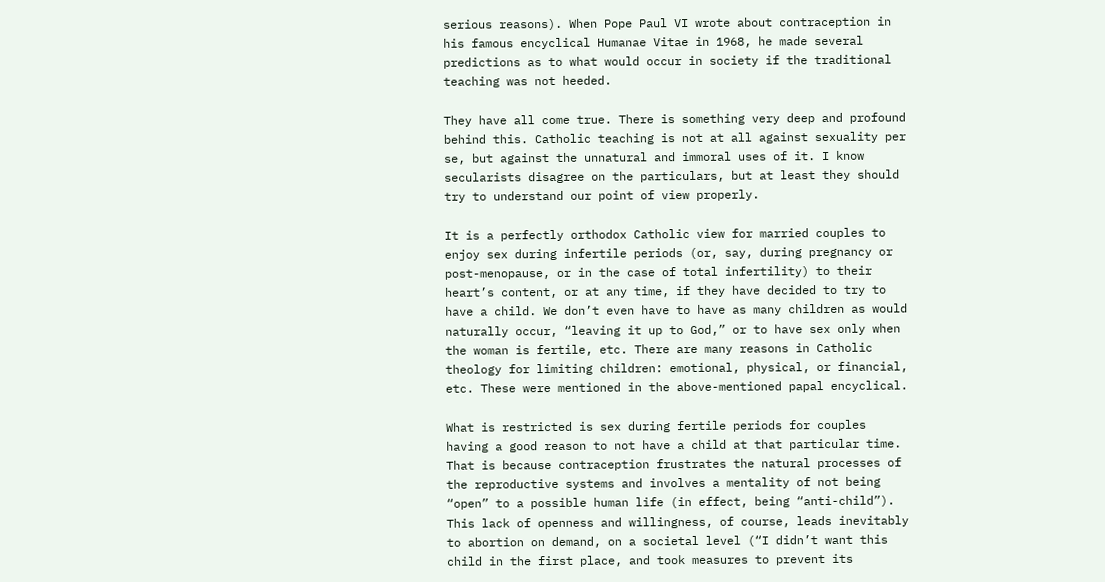serious reasons). When Pope Paul VI wrote about contraception in his famous encyclical Humanae Vitae in 1968, he made several predictions as to what would occur in society if the traditional teaching was not heeded.

They have all come true. There is something very deep and profound behind this. Catholic teaching is not at all against sexuality per se, but against the unnatural and immoral uses of it. I know secularists disagree on the particulars, but at least they should try to understand our point of view properly.

It is a perfectly orthodox Catholic view for married couples to enjoy sex during infertile periods (or, say, during pregnancy or post-menopause, or in the case of total infertility) to their heart’s content, or at any time, if they have decided to try to have a child. We don’t even have to have as many children as would naturally occur, “leaving it up to God,” or to have sex only when the woman is fertile, etc. There are many reasons in Catholic theology for limiting children: emotional, physical, or financial, etc. These were mentioned in the above-mentioned papal encyclical.

What is restricted is sex during fertile periods for couples having a good reason to not have a child at that particular time. That is because contraception frustrates the natural processes of the reproductive systems and involves a mentality of not being “open” to a possible human life (in effect, being “anti-child”). This lack of openness and willingness, of course, leads inevitably to abortion on demand, on a societal level (“I didn’t want this child in the first place, and took measures to prevent its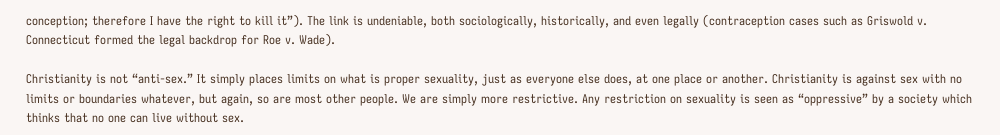conception; therefore I have the right to kill it”). The link is undeniable, both sociologically, historically, and even legally (contraception cases such as Griswold v. Connecticut formed the legal backdrop for Roe v. Wade).

Christianity is not “anti-sex.” It simply places limits on what is proper sexuality, just as everyone else does, at one place or another. Christianity is against sex with no limits or boundaries whatever, but again, so are most other people. We are simply more restrictive. Any restriction on sexuality is seen as “oppressive” by a society which thinks that no one can live without sex.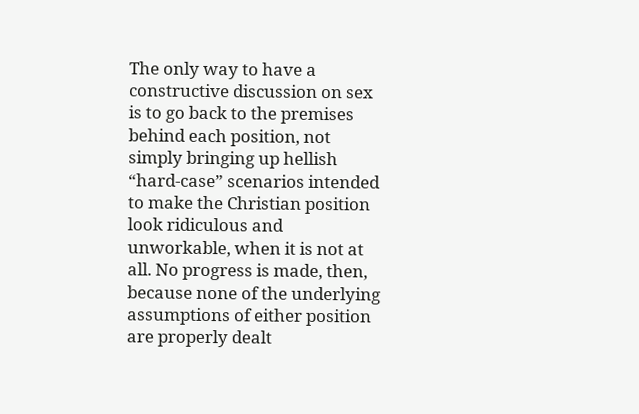The only way to have a constructive discussion on sex is to go back to the premises behind each position, not simply bringing up hellish “hard-case” scenarios intended to make the Christian position look ridiculous and unworkable, when it is not at all. No progress is made, then, because none of the underlying assumptions of either position are properly dealt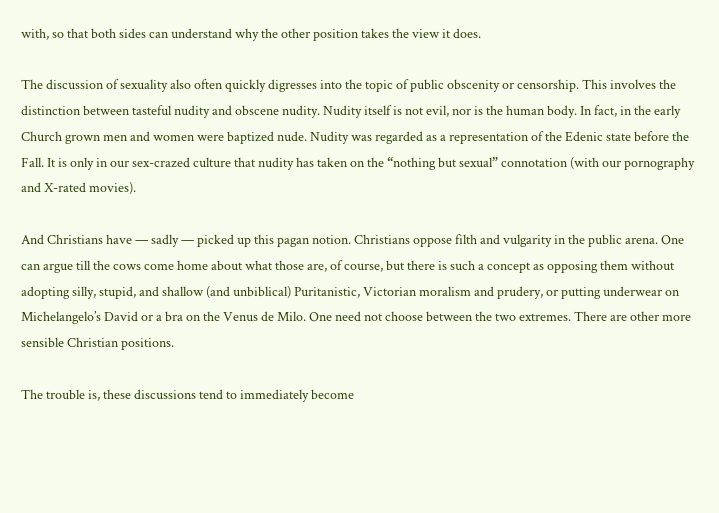with, so that both sides can understand why the other position takes the view it does.

The discussion of sexuality also often quickly digresses into the topic of public obscenity or censorship. This involves the distinction between tasteful nudity and obscene nudity. Nudity itself is not evil, nor is the human body. In fact, in the early Church grown men and women were baptized nude. Nudity was regarded as a representation of the Edenic state before the Fall. It is only in our sex-crazed culture that nudity has taken on the “nothing but sexual” connotation (with our pornography and X-rated movies).

And Christians have — sadly — picked up this pagan notion. Christians oppose filth and vulgarity in the public arena. One can argue till the cows come home about what those are, of course, but there is such a concept as opposing them without adopting silly, stupid, and shallow (and unbiblical) Puritanistic, Victorian moralism and prudery, or putting underwear on Michelangelo’s David or a bra on the Venus de Milo. One need not choose between the two extremes. There are other more sensible Christian positions.

The trouble is, these discussions tend to immediately become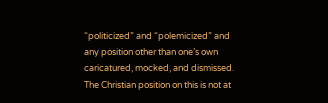“politicized” and “polemicized” and any position other than one’s own caricatured, mocked, and dismissed. The Christian position on this is not at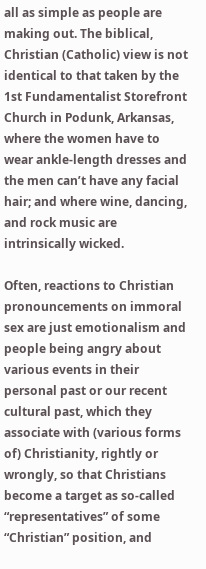all as simple as people are making out. The biblical, Christian (Catholic) view is not identical to that taken by the 1st Fundamentalist Storefront Church in Podunk, Arkansas, where the women have to wear ankle-length dresses and the men can’t have any facial hair; and where wine, dancing, and rock music are intrinsically wicked.

Often, reactions to Christian pronouncements on immoral sex are just emotionalism and people being angry about various events in their personal past or our recent cultural past, which they associate with (various forms of) Christianity, rightly or wrongly, so that Christians become a target as so-called “representatives” of some “Christian” position, and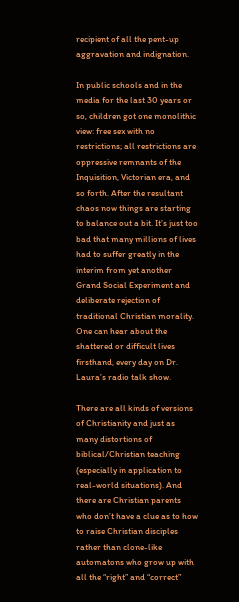recipient of all the pent-up aggravation and indignation.

In public schools and in the media for the last 30 years or so, children got one monolithic view: free sex with no restrictions; all restrictions are oppressive remnants of the Inquisition, Victorian era, and so forth. After the resultant chaos now things are starting to balance out a bit. It’s just too bad that many millions of lives had to suffer greatly in the interim from yet another Grand Social Experiment and deliberate rejection of traditional Christian morality. One can hear about the shattered or difficult lives firsthand, every day on Dr. Laura’s radio talk show.

There are all kinds of versions of Christianity and just as many distortions of biblical/Christian teaching (especially in application to real-world situations). And there are Christian parents who don’t have a clue as to how to raise Christian disciples rather than clone-like automatons who grow up with all the “right” and “correct”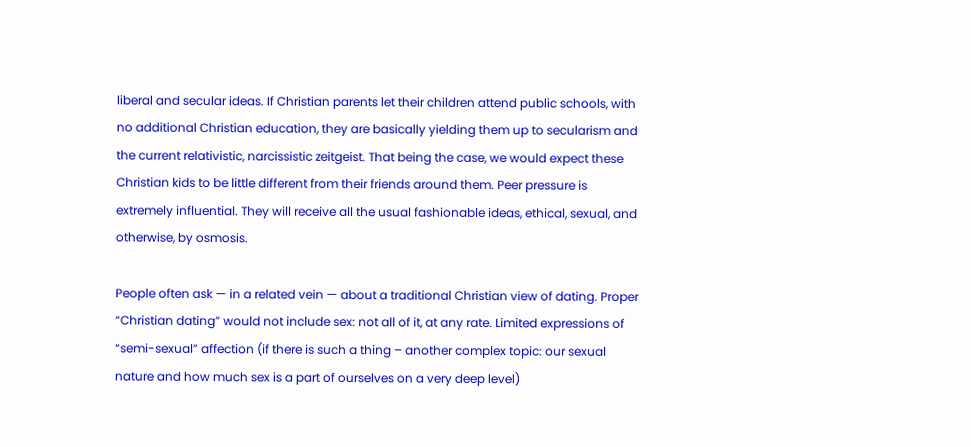liberal and secular ideas. If Christian parents let their children attend public schools, with no additional Christian education, they are basically yielding them up to secularism and the current relativistic, narcissistic zeitgeist. That being the case, we would expect these Christian kids to be little different from their friends around them. Peer pressure is extremely influential. They will receive all the usual fashionable ideas, ethical, sexual, and otherwise, by osmosis.

People often ask — in a related vein — about a traditional Christian view of dating. Proper “Christian dating” would not include sex: not all of it, at any rate. Limited expressions of “semi-sexual” affection (if there is such a thing – another complex topic: our sexual nature and how much sex is a part of ourselves on a very deep level)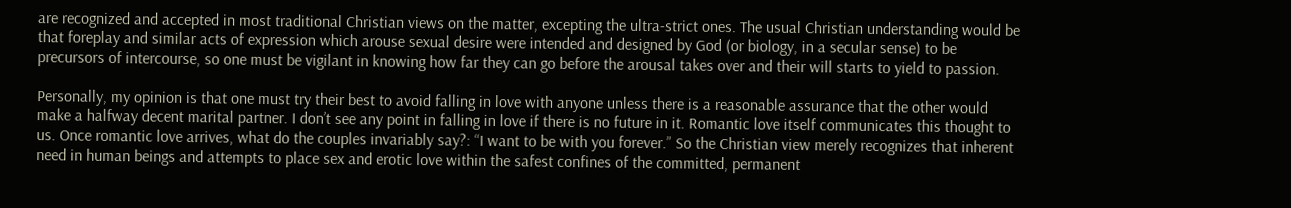are recognized and accepted in most traditional Christian views on the matter, excepting the ultra-strict ones. The usual Christian understanding would be that foreplay and similar acts of expression which arouse sexual desire were intended and designed by God (or biology, in a secular sense) to be precursors of intercourse, so one must be vigilant in knowing how far they can go before the arousal takes over and their will starts to yield to passion.

Personally, my opinion is that one must try their best to avoid falling in love with anyone unless there is a reasonable assurance that the other would make a halfway decent marital partner. I don’t see any point in falling in love if there is no future in it. Romantic love itself communicates this thought to us. Once romantic love arrives, what do the couples invariably say?: “I want to be with you forever.” So the Christian view merely recognizes that inherent need in human beings and attempts to place sex and erotic love within the safest confines of the committed, permanent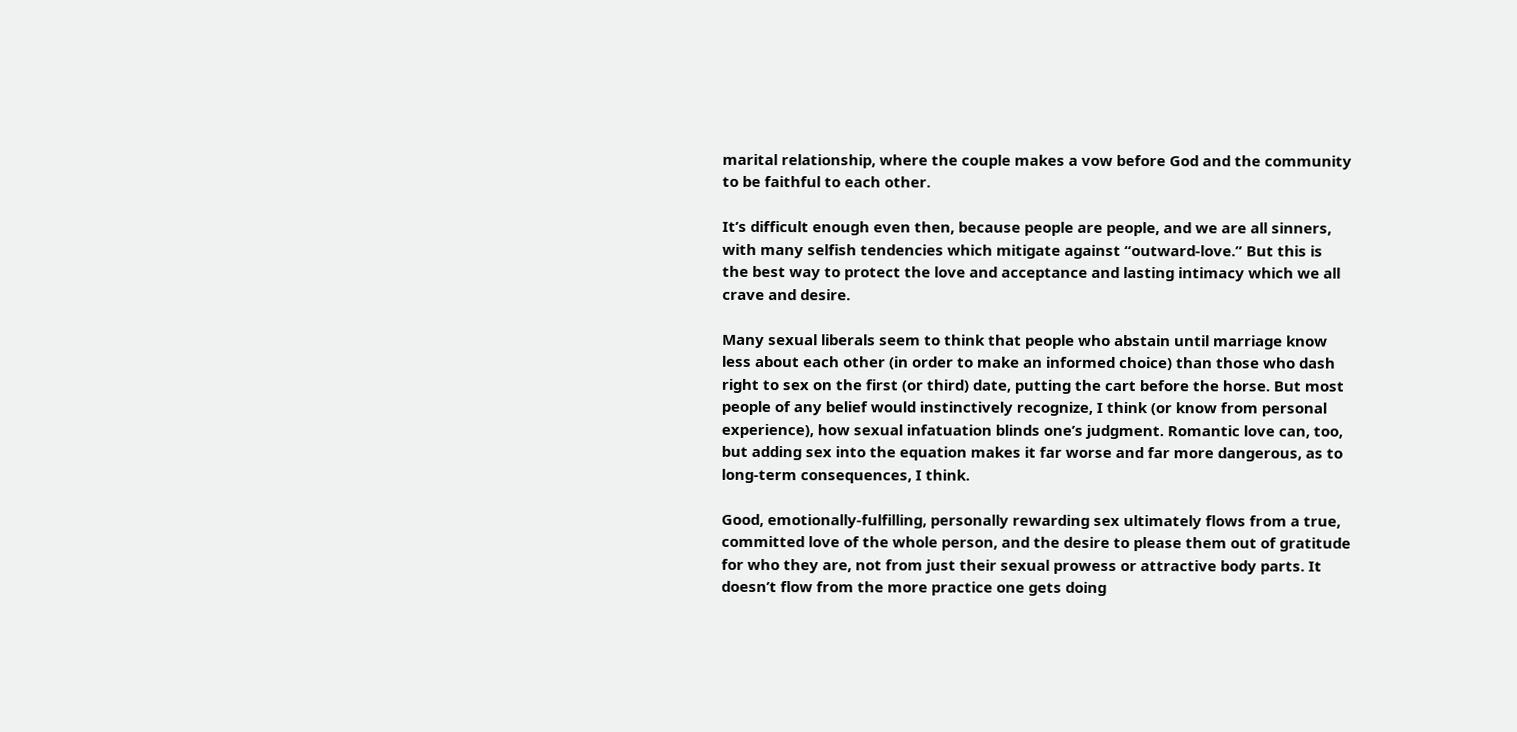marital relationship, where the couple makes a vow before God and the community to be faithful to each other.

It’s difficult enough even then, because people are people, and we are all sinners, with many selfish tendencies which mitigate against “outward-love.” But this is the best way to protect the love and acceptance and lasting intimacy which we all crave and desire.

Many sexual liberals seem to think that people who abstain until marriage know less about each other (in order to make an informed choice) than those who dash right to sex on the first (or third) date, putting the cart before the horse. But most people of any belief would instinctively recognize, I think (or know from personal experience), how sexual infatuation blinds one’s judgment. Romantic love can, too, but adding sex into the equation makes it far worse and far more dangerous, as to long-term consequences, I think.

Good, emotionally-fulfilling, personally rewarding sex ultimately flows from a true, committed love of the whole person, and the desire to please them out of gratitude for who they are, not from just their sexual prowess or attractive body parts. It doesn’t flow from the more practice one gets doing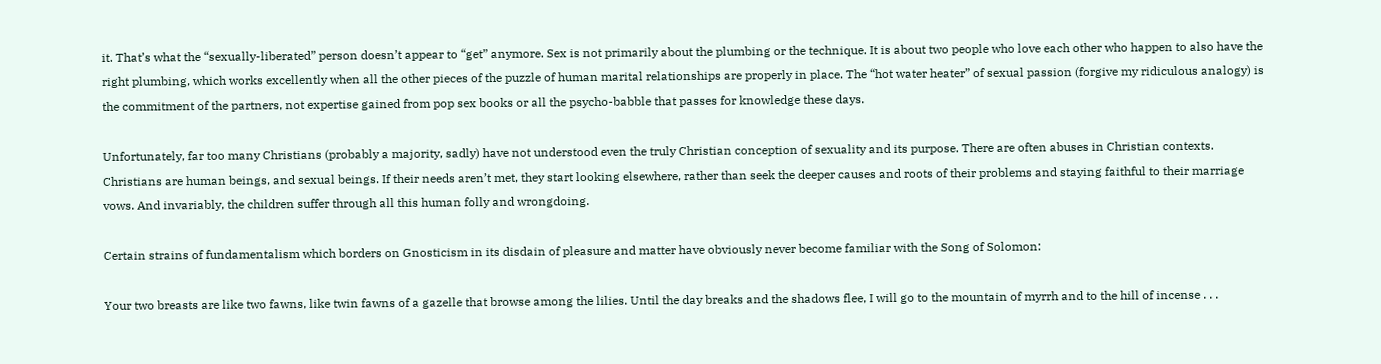it. That’s what the “sexually-liberated” person doesn’t appear to “get” anymore. Sex is not primarily about the plumbing or the technique. It is about two people who love each other who happen to also have the right plumbing, which works excellently when all the other pieces of the puzzle of human marital relationships are properly in place. The “hot water heater” of sexual passion (forgive my ridiculous analogy) is the commitment of the partners, not expertise gained from pop sex books or all the psycho-babble that passes for knowledge these days.

Unfortunately, far too many Christians (probably a majority, sadly) have not understood even the truly Christian conception of sexuality and its purpose. There are often abuses in Christian contexts. Christians are human beings, and sexual beings. If their needs aren’t met, they start looking elsewhere, rather than seek the deeper causes and roots of their problems and staying faithful to their marriage vows. And invariably, the children suffer through all this human folly and wrongdoing.

Certain strains of fundamentalism which borders on Gnosticism in its disdain of pleasure and matter have obviously never become familiar with the Song of Solomon:

Your two breasts are like two fawns, like twin fawns of a gazelle that browse among the lilies. Until the day breaks and the shadows flee, I will go to the mountain of myrrh and to the hill of incense . . .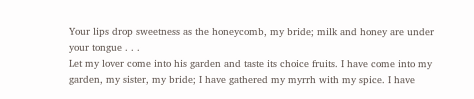Your lips drop sweetness as the honeycomb, my bride; milk and honey are under your tongue . . .
Let my lover come into his garden and taste its choice fruits. I have come into my garden, my sister, my bride; I have gathered my myrrh with my spice. I have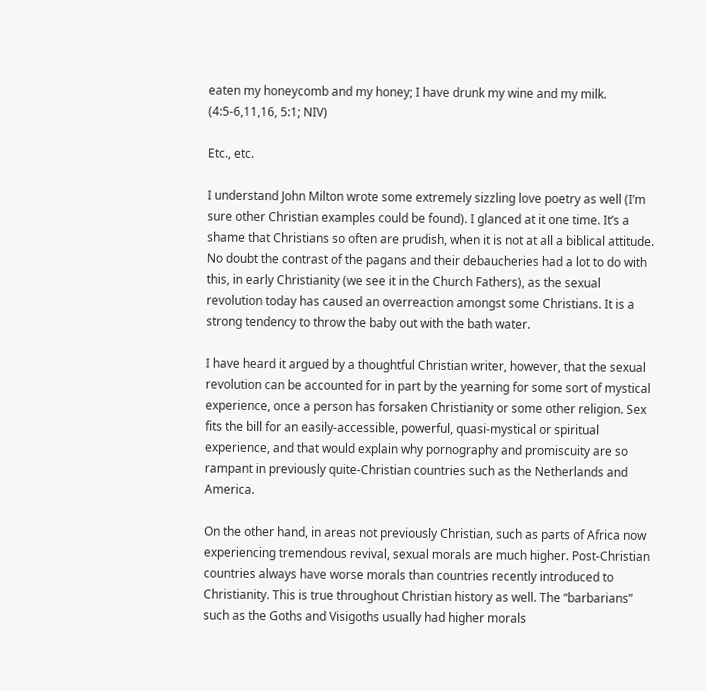eaten my honeycomb and my honey; I have drunk my wine and my milk.
(4:5-6,11,16, 5:1; NIV)

Etc., etc.

I understand John Milton wrote some extremely sizzling love poetry as well (I’m sure other Christian examples could be found). I glanced at it one time. It’s a shame that Christians so often are prudish, when it is not at all a biblical attitude. No doubt the contrast of the pagans and their debaucheries had a lot to do with this, in early Christianity (we see it in the Church Fathers), as the sexual revolution today has caused an overreaction amongst some Christians. It is a strong tendency to throw the baby out with the bath water.

I have heard it argued by a thoughtful Christian writer, however, that the sexual revolution can be accounted for in part by the yearning for some sort of mystical experience, once a person has forsaken Christianity or some other religion. Sex fits the bill for an easily-accessible, powerful, quasi-mystical or spiritual experience, and that would explain why pornography and promiscuity are so rampant in previously quite-Christian countries such as the Netherlands and America.

On the other hand, in areas not previously Christian, such as parts of Africa now experiencing tremendous revival, sexual morals are much higher. Post-Christian countries always have worse morals than countries recently introduced to Christianity. This is true throughout Christian history as well. The “barbarians” such as the Goths and Visigoths usually had higher morals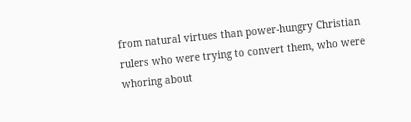from natural virtues than power-hungry Christian rulers who were trying to convert them, who were whoring about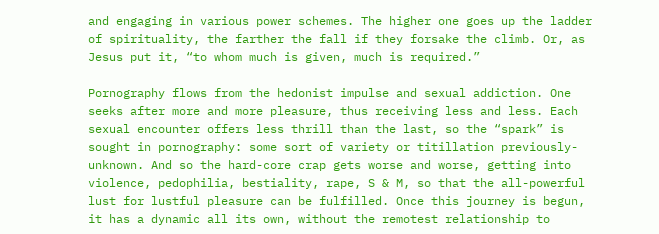and engaging in various power schemes. The higher one goes up the ladder of spirituality, the farther the fall if they forsake the climb. Or, as Jesus put it, “to whom much is given, much is required.”

Pornography flows from the hedonist impulse and sexual addiction. One seeks after more and more pleasure, thus receiving less and less. Each sexual encounter offers less thrill than the last, so the “spark” is sought in pornography: some sort of variety or titillation previously-unknown. And so the hard-core crap gets worse and worse, getting into violence, pedophilia, bestiality, rape, S & M, so that the all-powerful lust for lustful pleasure can be fulfilled. Once this journey is begun, it has a dynamic all its own, without the remotest relationship to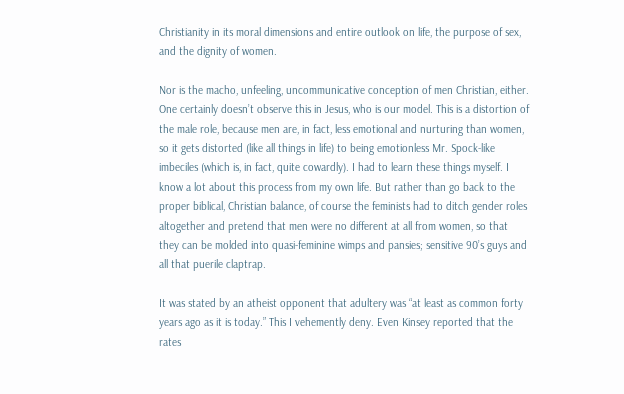Christianity in its moral dimensions and entire outlook on life, the purpose of sex, and the dignity of women.

Nor is the macho, unfeeling, uncommunicative conception of men Christian, either. One certainly doesn’t observe this in Jesus, who is our model. This is a distortion of the male role, because men are, in fact, less emotional and nurturing than women, so it gets distorted (like all things in life) to being emotionless Mr. Spock-like imbeciles (which is, in fact, quite cowardly). I had to learn these things myself. I know a lot about this process from my own life. But rather than go back to the proper biblical, Christian balance, of course the feminists had to ditch gender roles altogether and pretend that men were no different at all from women, so that they can be molded into quasi-feminine wimps and pansies; sensitive 90’s guys and all that puerile claptrap.

It was stated by an atheist opponent that adultery was “at least as common forty years ago as it is today.” This I vehemently deny. Even Kinsey reported that the rates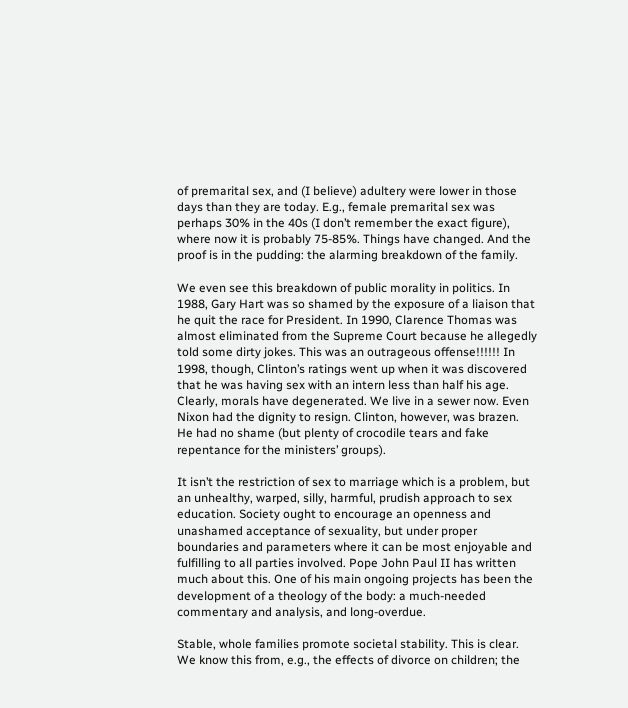of premarital sex, and (I believe) adultery were lower in those days than they are today. E.g., female premarital sex was perhaps 30% in the 40s (I don’t remember the exact figure), where now it is probably 75-85%. Things have changed. And the proof is in the pudding: the alarming breakdown of the family.

We even see this breakdown of public morality in politics. In 1988, Gary Hart was so shamed by the exposure of a liaison that he quit the race for President. In 1990, Clarence Thomas was almost eliminated from the Supreme Court because he allegedly told some dirty jokes. This was an outrageous offense!!!!!! In 1998, though, Clinton’s ratings went up when it was discovered that he was having sex with an intern less than half his age. Clearly, morals have degenerated. We live in a sewer now. Even Nixon had the dignity to resign. Clinton, however, was brazen. He had no shame (but plenty of crocodile tears and fake repentance for the ministers’ groups).

It isn’t the restriction of sex to marriage which is a problem, but an unhealthy, warped, silly, harmful, prudish approach to sex education. Society ought to encourage an openness and unashamed acceptance of sexuality, but under proper boundaries and parameters where it can be most enjoyable and fulfilling to all parties involved. Pope John Paul II has written much about this. One of his main ongoing projects has been the development of a theology of the body: a much-needed commentary and analysis, and long-overdue.

Stable, whole families promote societal stability. This is clear. We know this from, e.g., the effects of divorce on children; the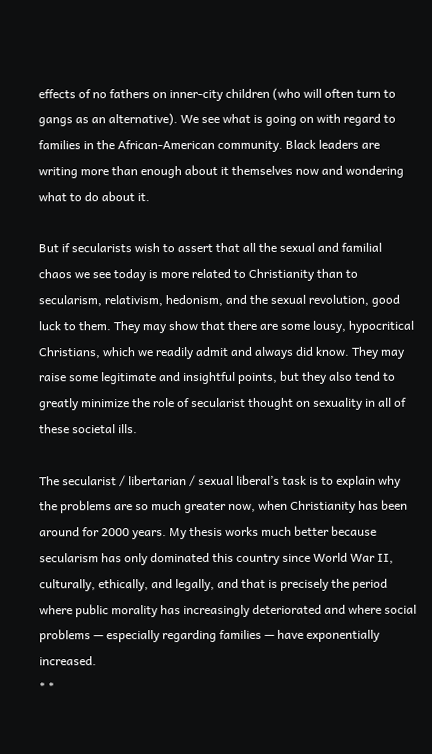effects of no fathers on inner-city children (who will often turn to gangs as an alternative). We see what is going on with regard to families in the African-American community. Black leaders are writing more than enough about it themselves now and wondering what to do about it.

But if secularists wish to assert that all the sexual and familial chaos we see today is more related to Christianity than to secularism, relativism, hedonism, and the sexual revolution, good luck to them. They may show that there are some lousy, hypocritical Christians, which we readily admit and always did know. They may raise some legitimate and insightful points, but they also tend to greatly minimize the role of secularist thought on sexuality in all of these societal ills.

The secularist / libertarian / sexual liberal’s task is to explain why the problems are so much greater now, when Christianity has been around for 2000 years. My thesis works much better because secularism has only dominated this country since World War II, culturally, ethically, and legally, and that is precisely the period where public morality has increasingly deteriorated and where social problems — especially regarding families — have exponentially increased.
* *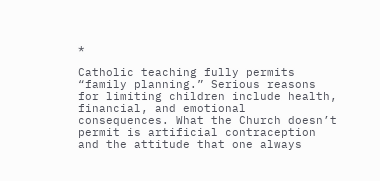*

Catholic teaching fully permits “family planning.” Serious reasons for limiting children include health, financial, and emotional consequences. What the Church doesn’t permit is artificial contraception and the attitude that one always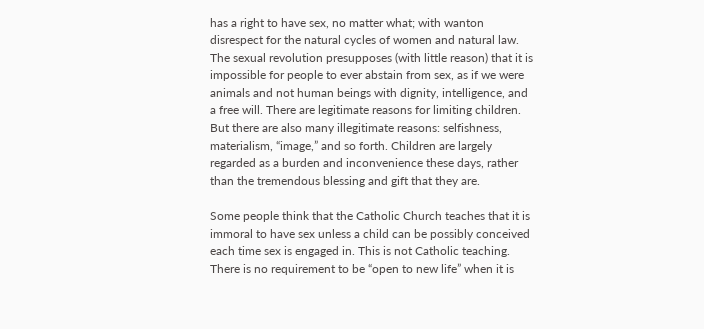has a right to have sex, no matter what; with wanton disrespect for the natural cycles of women and natural law. The sexual revolution presupposes (with little reason) that it is impossible for people to ever abstain from sex, as if we were animals and not human beings with dignity, intelligence, and a free will. There are legitimate reasons for limiting children. But there are also many illegitimate reasons: selfishness, materialism, “image,” and so forth. Children are largely regarded as a burden and inconvenience these days, rather than the tremendous blessing and gift that they are.

Some people think that the Catholic Church teaches that it is immoral to have sex unless a child can be possibly conceived each time sex is engaged in. This is not Catholic teaching. There is no requirement to be “open to new life” when it is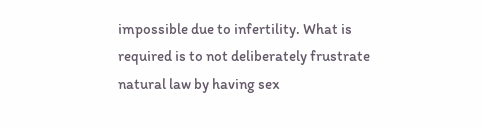impossible due to infertility. What is required is to not deliberately frustrate natural law by having sex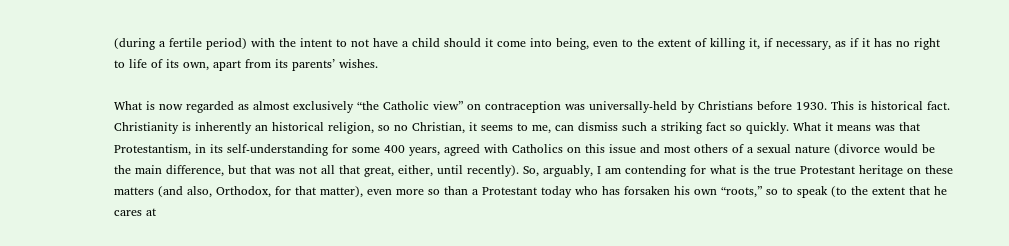(during a fertile period) with the intent to not have a child should it come into being, even to the extent of killing it, if necessary, as if it has no right to life of its own, apart from its parents’ wishes.

What is now regarded as almost exclusively “the Catholic view” on contraception was universally-held by Christians before 1930. This is historical fact. Christianity is inherently an historical religion, so no Christian, it seems to me, can dismiss such a striking fact so quickly. What it means was that Protestantism, in its self-understanding for some 400 years, agreed with Catholics on this issue and most others of a sexual nature (divorce would be the main difference, but that was not all that great, either, until recently). So, arguably, I am contending for what is the true Protestant heritage on these matters (and also, Orthodox, for that matter), even more so than a Protestant today who has forsaken his own “roots,” so to speak (to the extent that he cares at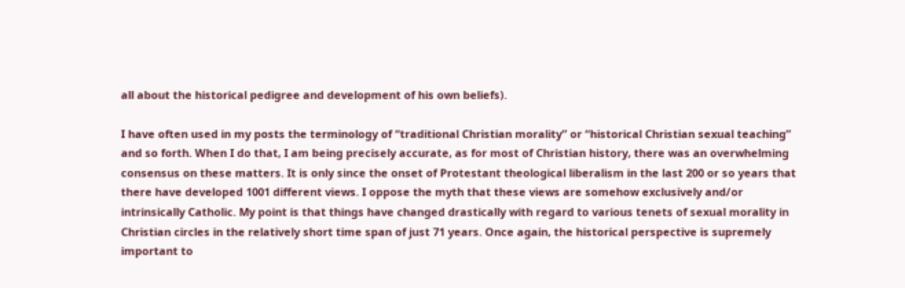all about the historical pedigree and development of his own beliefs).

I have often used in my posts the terminology of “traditional Christian morality” or “historical Christian sexual teaching” and so forth. When I do that, I am being precisely accurate, as for most of Christian history, there was an overwhelming consensus on these matters. It is only since the onset of Protestant theological liberalism in the last 200 or so years that there have developed 1001 different views. I oppose the myth that these views are somehow exclusively and/or intrinsically Catholic. My point is that things have changed drastically with regard to various tenets of sexual morality in Christian circles in the relatively short time span of just 71 years. Once again, the historical perspective is supremely important to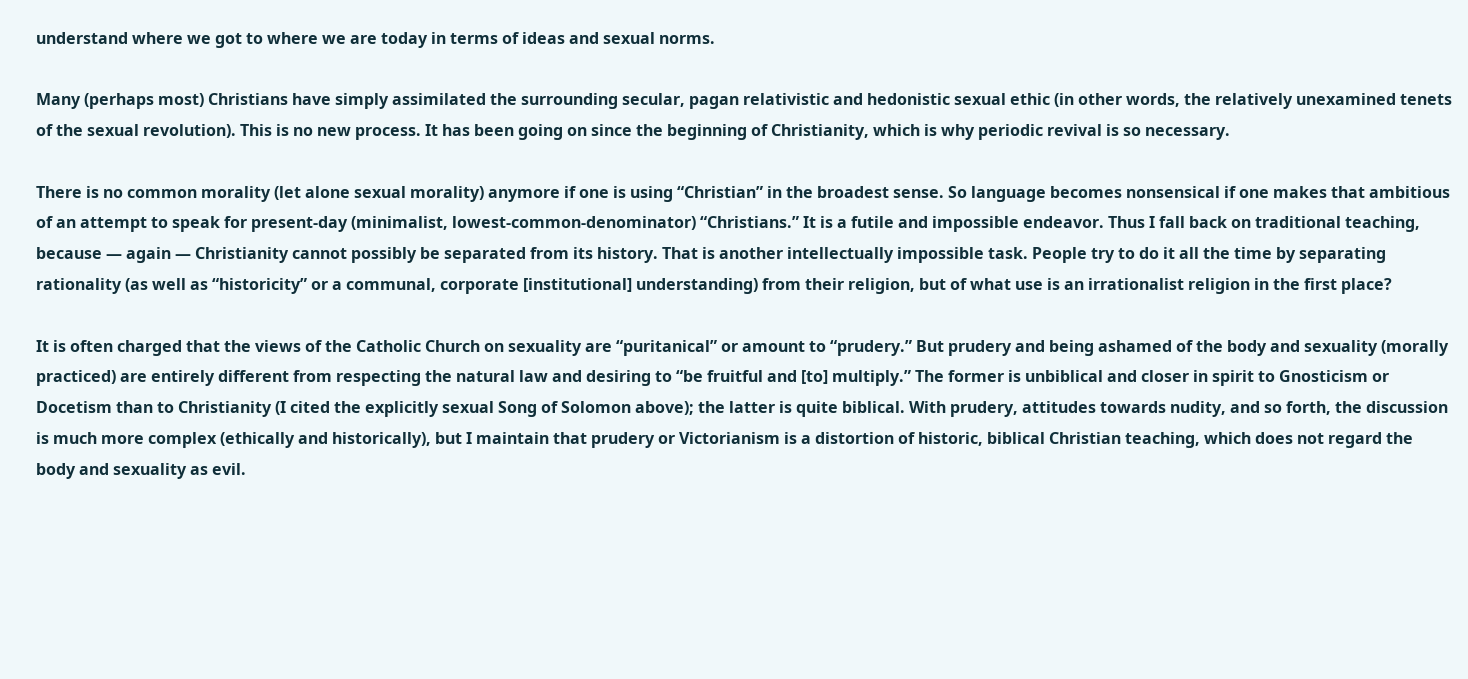understand where we got to where we are today in terms of ideas and sexual norms.

Many (perhaps most) Christians have simply assimilated the surrounding secular, pagan relativistic and hedonistic sexual ethic (in other words, the relatively unexamined tenets of the sexual revolution). This is no new process. It has been going on since the beginning of Christianity, which is why periodic revival is so necessary.

There is no common morality (let alone sexual morality) anymore if one is using “Christian” in the broadest sense. So language becomes nonsensical if one makes that ambitious of an attempt to speak for present-day (minimalist, lowest-common-denominator) “Christians.” It is a futile and impossible endeavor. Thus I fall back on traditional teaching, because — again — Christianity cannot possibly be separated from its history. That is another intellectually impossible task. People try to do it all the time by separating rationality (as well as “historicity” or a communal, corporate [institutional] understanding) from their religion, but of what use is an irrationalist religion in the first place?

It is often charged that the views of the Catholic Church on sexuality are “puritanical” or amount to “prudery.” But prudery and being ashamed of the body and sexuality (morally practiced) are entirely different from respecting the natural law and desiring to “be fruitful and [to] multiply.” The former is unbiblical and closer in spirit to Gnosticism or Docetism than to Christianity (I cited the explicitly sexual Song of Solomon above); the latter is quite biblical. With prudery, attitudes towards nudity, and so forth, the discussion is much more complex (ethically and historically), but I maintain that prudery or Victorianism is a distortion of historic, biblical Christian teaching, which does not regard the body and sexuality as evil.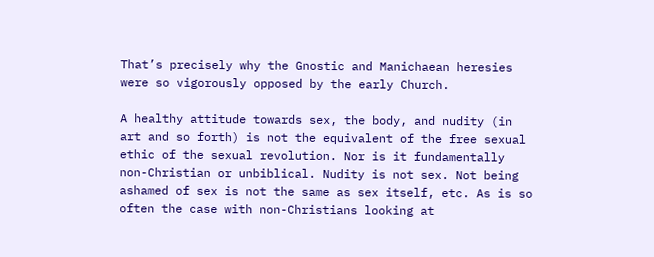That’s precisely why the Gnostic and Manichaean heresies were so vigorously opposed by the early Church.

A healthy attitude towards sex, the body, and nudity (in art and so forth) is not the equivalent of the free sexual ethic of the sexual revolution. Nor is it fundamentally non-Christian or unbiblical. Nudity is not sex. Not being ashamed of sex is not the same as sex itself, etc. As is so often the case with non-Christians looking at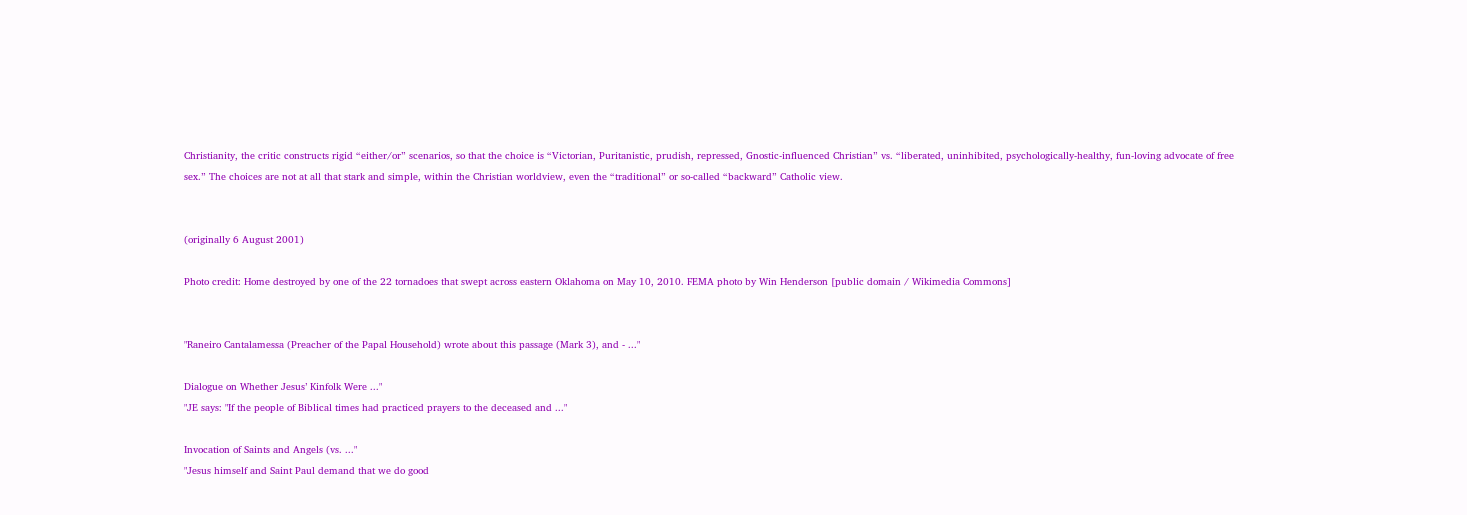Christianity, the critic constructs rigid “either/or” scenarios, so that the choice is “Victorian, Puritanistic, prudish, repressed, Gnostic-influenced Christian” vs. “liberated, uninhibited, psychologically-healthy, fun-loving advocate of free sex.” The choices are not at all that stark and simple, within the Christian worldview, even the “traditional” or so-called “backward” Catholic view.


(originally 6 August 2001)

Photo credit: Home destroyed by one of the 22 tornadoes that swept across eastern Oklahoma on May 10, 2010. FEMA photo by Win Henderson [public domain / Wikimedia Commons]


"Raneiro Cantalamessa (Preacher of the Papal Household) wrote about this passage (Mark 3), and - ..."

Dialogue on Whether Jesus’ Kinfolk Were ..."
"JE says: "If the people of Biblical times had practiced prayers to the deceased and ..."

Invocation of Saints and Angels (vs. ..."
"Jesus himself and Saint Paul demand that we do good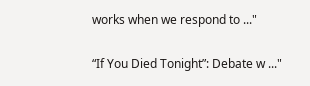works when we respond to ..."

“If You Died Tonight”: Debate w ..."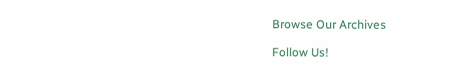Browse Our Archives

Follow Us!